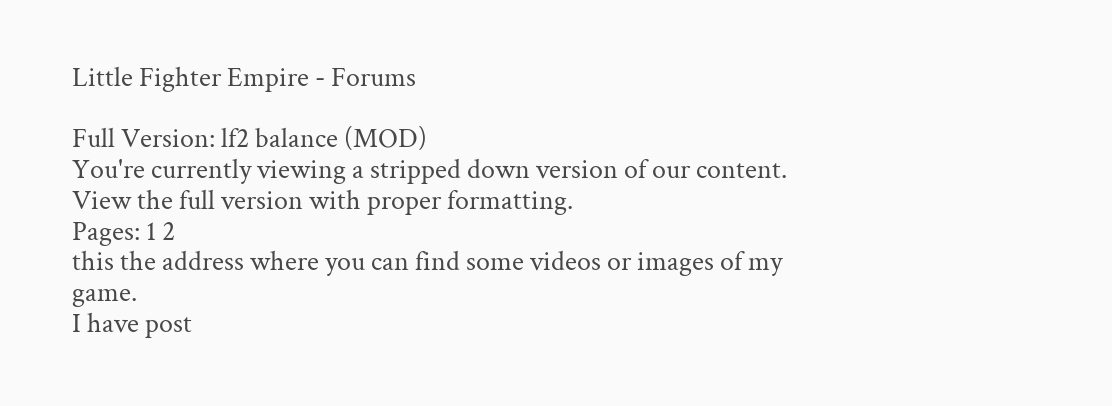Little Fighter Empire - Forums

Full Version: lf2 balance (MOD)
You're currently viewing a stripped down version of our content. View the full version with proper formatting.
Pages: 1 2
this the address where you can find some videos or images of my game.
I have post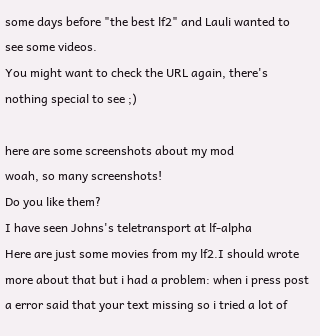some days before "the best lf2" and Lauli wanted to see some videos.
You might want to check the URL again, there's nothing special to see ;)

here are some screenshots about my mod
woah, so many screenshots!
Do you like them?
I have seen Johns's teletransport at lf-alpha
Here are just some movies from my lf2.I should wrote more about that but i had a problem: when i press post a error said that your text missing so i tried a lot of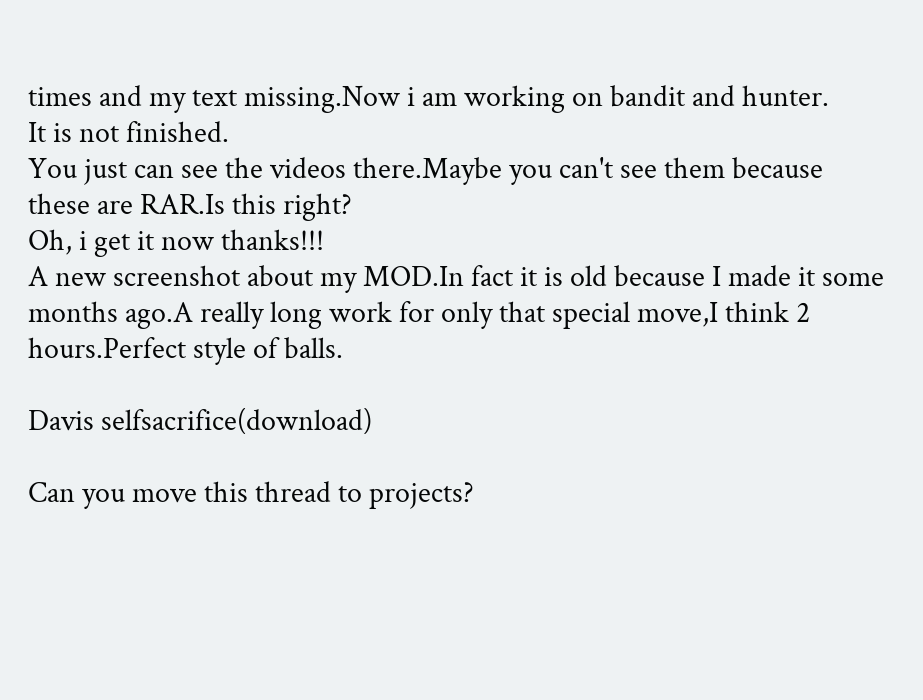times and my text missing.Now i am working on bandit and hunter.
It is not finished.
You just can see the videos there.Maybe you can't see them because these are RAR.Is this right?
Oh, i get it now thanks!!!
A new screenshot about my MOD.In fact it is old because I made it some months ago.A really long work for only that special move,I think 2 hours.Perfect style of balls.

Davis selfsacrifice(download)

Can you move this thread to projects?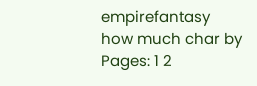empirefantasy how much char by
Pages: 1 2